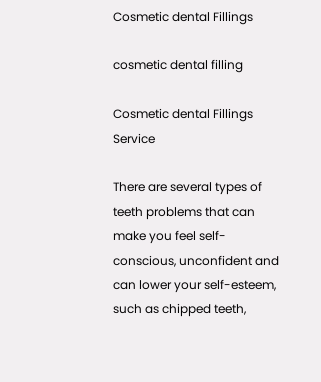Cosmetic dental Fillings

cosmetic dental filling

Cosmetic dental Fillings Service

There are several types of teeth problems that can make you feel self-conscious, unconfident and can lower your self-esteem, such as chipped teeth,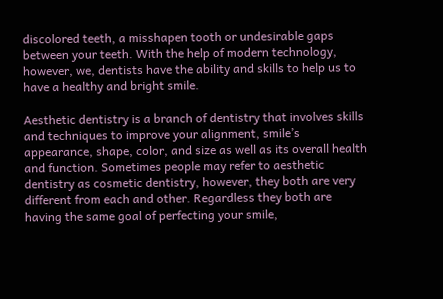discolored teeth, a misshapen tooth or undesirable gaps between your teeth. With the help of modern technology, however, we, dentists have the ability and skills to help us to have a healthy and bright smile.

Aesthetic dentistry is a branch of dentistry that involves skills and techniques to improve your alignment, smile’s appearance, shape, color, and size as well as its overall health and function. Sometimes people may refer to aesthetic dentistry as cosmetic dentistry, however, they both are very different from each and other. Regardless they both are having the same goal of perfecting your smile,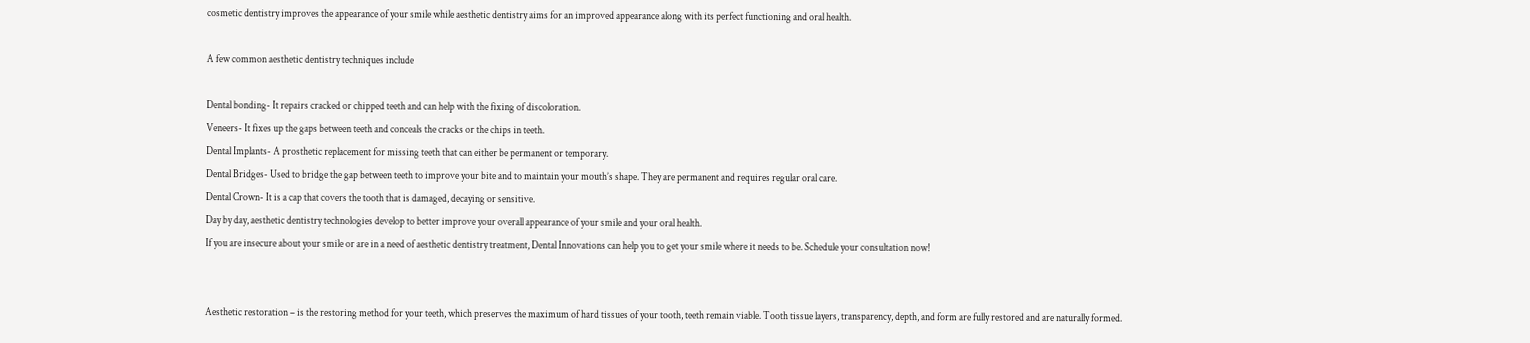cosmetic dentistry improves the appearance of your smile while aesthetic dentistry aims for an improved appearance along with its perfect functioning and oral health.

A few common aesthetic dentistry techniques include

Dental bonding- It repairs cracked or chipped teeth and can help with the fixing of discoloration.
Veneers- It fixes up the gaps between teeth and conceals the cracks or the chips in teeth.
Dental Implants- A prosthetic replacement for missing teeth that can either be permanent or temporary.
Dental Bridges- Used to bridge the gap between teeth to improve your bite and to maintain your mouth’s shape. They are permanent and requires regular oral care.
Dental Crown- It is a cap that covers the tooth that is damaged, decaying or sensitive.
Day by day, aesthetic dentistry technologies develop to better improve your overall appearance of your smile and your oral health.
If you are insecure about your smile or are in a need of aesthetic dentistry treatment, Dental Innovations can help you to get your smile where it needs to be. Schedule your consultation now!


Aesthetic restoration – is the restoring method for your teeth, which preserves the maximum of hard tissues of your tooth, teeth remain viable. Tooth tissue layers, transparency, depth, and form are fully restored and are naturally formed.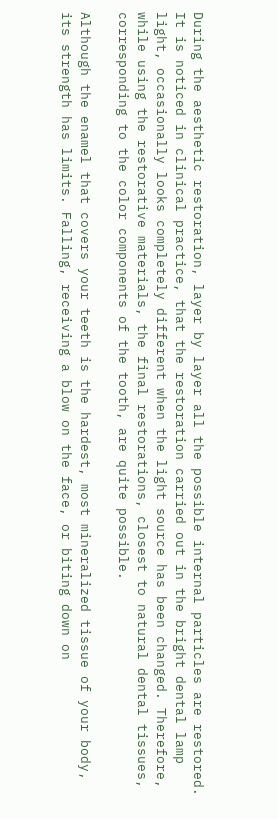During the aesthetic restoration, layer by layer all the possible internal particles are restored. It is noticed in clinical practice, that the restoration carried out in the bright dental lamp light, occasionally looks completely different when the light source has been changed. Therefore, while using the restorative materials, the final restorations, closest to natural dental tissues, corresponding to the color components of the tooth, are quite possible.

Although the enamel that covers your teeth is the hardest, most mineralized tissue of your body, its strength has limits. Falling, receiving a blow on the face, or biting down on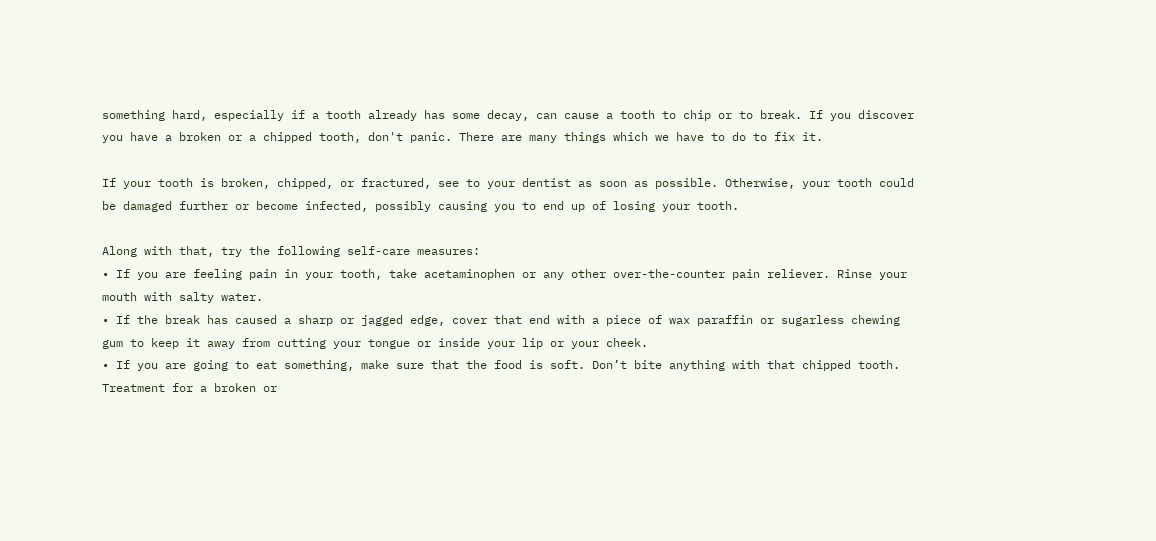something hard, especially if a tooth already has some decay, can cause a tooth to chip or to break. If you discover you have a broken or a chipped tooth, don't panic. There are many things which we have to do to fix it.

If your tooth is broken, chipped, or fractured, see to your dentist as soon as possible. Otherwise, your tooth could be damaged further or become infected, possibly causing you to end up of losing your tooth.

Along with that, try the following self-care measures:
• If you are feeling pain in your tooth, take acetaminophen or any other over-the-counter pain reliever. Rinse your mouth with salty water.
• If the break has caused a sharp or jagged edge, cover that end with a piece of wax paraffin or sugarless chewing gum to keep it away from cutting your tongue or inside your lip or your cheek.
• If you are going to eat something, make sure that the food is soft. Don’t bite anything with that chipped tooth.
Treatment for a broken or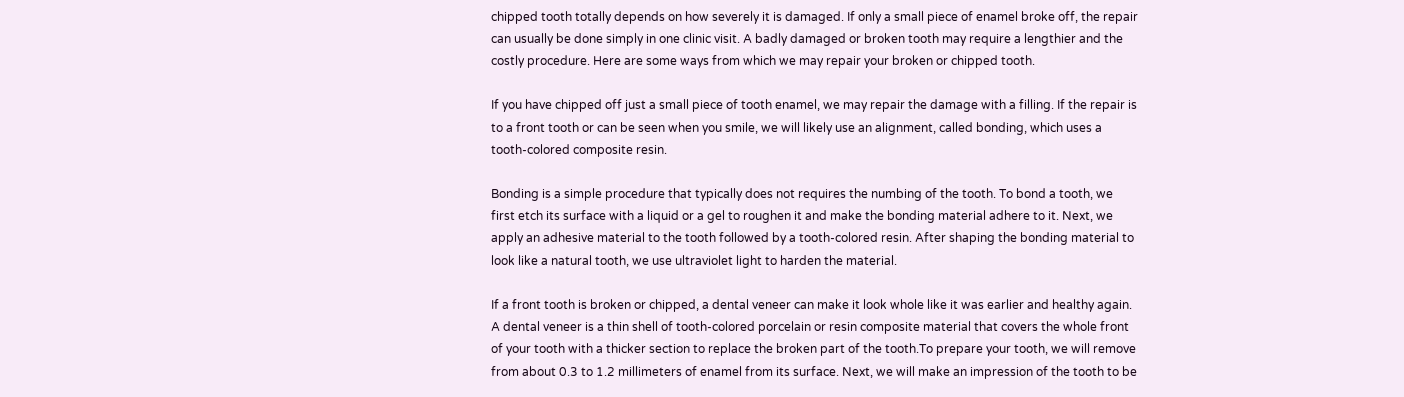chipped tooth totally depends on how severely it is damaged. If only a small piece of enamel broke off, the repair can usually be done simply in one clinic visit. A badly damaged or broken tooth may require a lengthier and the costly procedure. Here are some ways from which we may repair your broken or chipped tooth.

If you have chipped off just a small piece of tooth enamel, we may repair the damage with a filling. If the repair is to a front tooth or can be seen when you smile, we will likely use an alignment, called bonding, which uses a tooth-colored composite resin.

Bonding is a simple procedure that typically does not requires the numbing of the tooth. To bond a tooth, we first etch its surface with a liquid or a gel to roughen it and make the bonding material adhere to it. Next, we apply an adhesive material to the tooth followed by a tooth-colored resin. After shaping the bonding material to look like a natural tooth, we use ultraviolet light to harden the material.

If a front tooth is broken or chipped, a dental veneer can make it look whole like it was earlier and healthy again. A dental veneer is a thin shell of tooth-colored porcelain or resin composite material that covers the whole front of your tooth with a thicker section to replace the broken part of the tooth.To prepare your tooth, we will remove from about 0.3 to 1.2 millimeters of enamel from its surface. Next, we will make an impression of the tooth to be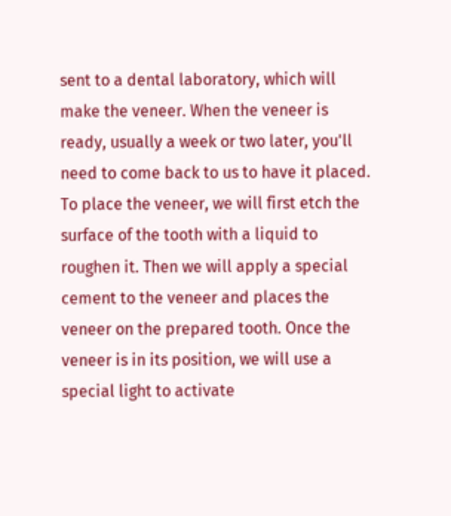sent to a dental laboratory, which will make the veneer. When the veneer is ready, usually a week or two later, you'll need to come back to us to have it placed. To place the veneer, we will first etch the surface of the tooth with a liquid to roughen it. Then we will apply a special cement to the veneer and places the veneer on the prepared tooth. Once the veneer is in its position, we will use a special light to activate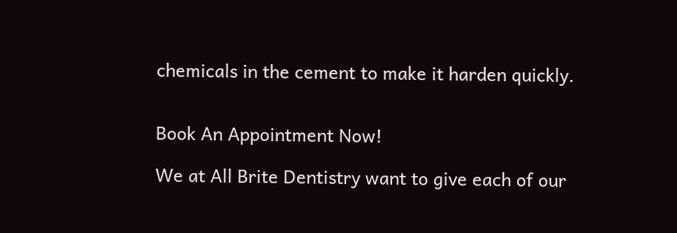chemicals in the cement to make it harden quickly.


Book An Appointment Now!

We at All Brite Dentistry want to give each of our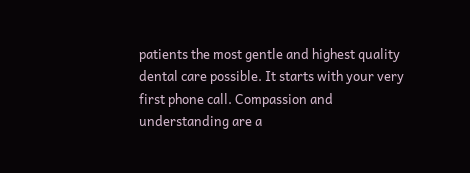patients the most gentle and highest quality dental care possible. It starts with your very first phone call. Compassion and understanding are a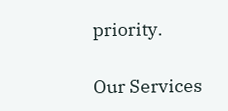priority.

Our Services